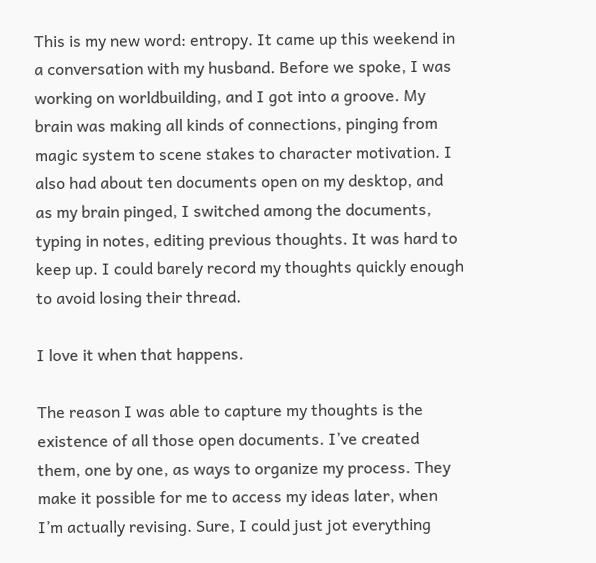This is my new word: entropy. It came up this weekend in a conversation with my husband. Before we spoke, I was working on worldbuilding, and I got into a groove. My brain was making all kinds of connections, pinging from magic system to scene stakes to character motivation. I also had about ten documents open on my desktop, and as my brain pinged, I switched among the documents, typing in notes, editing previous thoughts. It was hard to keep up. I could barely record my thoughts quickly enough to avoid losing their thread.

I love it when that happens.

The reason I was able to capture my thoughts is the existence of all those open documents. I’ve created them, one by one, as ways to organize my process. They make it possible for me to access my ideas later, when I’m actually revising. Sure, I could just jot everything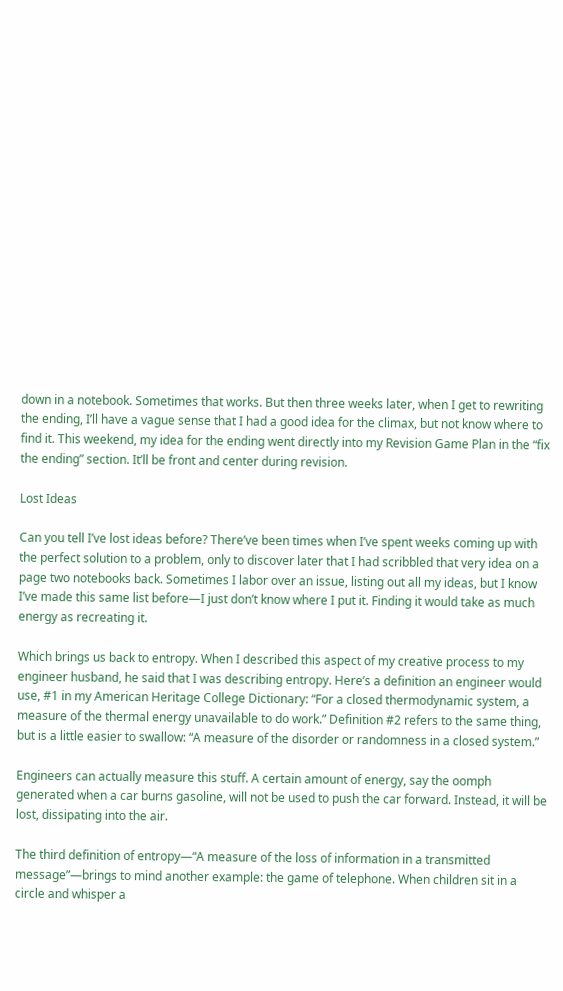down in a notebook. Sometimes that works. But then three weeks later, when I get to rewriting the ending, I’ll have a vague sense that I had a good idea for the climax, but not know where to find it. This weekend, my idea for the ending went directly into my Revision Game Plan in the “fix the ending” section. It’ll be front and center during revision.

Lost Ideas

Can you tell I’ve lost ideas before? There’ve been times when I’ve spent weeks coming up with the perfect solution to a problem, only to discover later that I had scribbled that very idea on a page two notebooks back. Sometimes I labor over an issue, listing out all my ideas, but I know I’ve made this same list before—I just don’t know where I put it. Finding it would take as much energy as recreating it.

Which brings us back to entropy. When I described this aspect of my creative process to my engineer husband, he said that I was describing entropy. Here’s a definition an engineer would use, #1 in my American Heritage College Dictionary: “For a closed thermodynamic system, a measure of the thermal energy unavailable to do work.” Definition #2 refers to the same thing, but is a little easier to swallow: “A measure of the disorder or randomness in a closed system.”

Engineers can actually measure this stuff. A certain amount of energy, say the oomph generated when a car burns gasoline, will not be used to push the car forward. Instead, it will be lost, dissipating into the air.

The third definition of entropy—“A measure of the loss of information in a transmitted message”—brings to mind another example: the game of telephone. When children sit in a circle and whisper a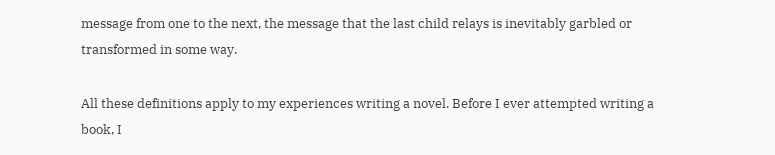message from one to the next, the message that the last child relays is inevitably garbled or transformed in some way.

All these definitions apply to my experiences writing a novel. Before I ever attempted writing a book, I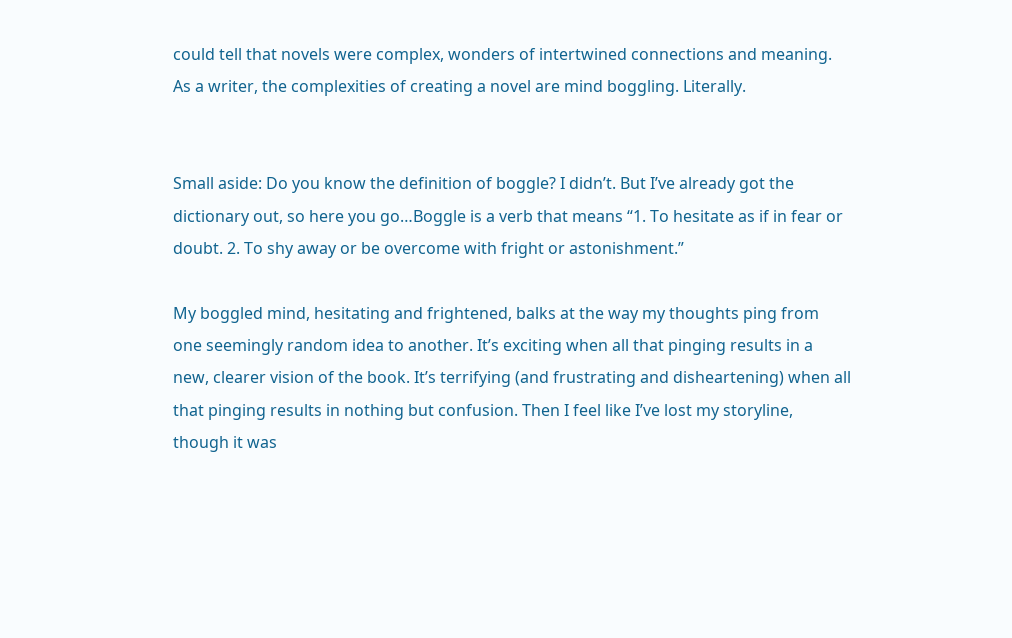could tell that novels were complex, wonders of intertwined connections and meaning. As a writer, the complexities of creating a novel are mind boggling. Literally.


Small aside: Do you know the definition of boggle? I didn’t. But I’ve already got the dictionary out, so here you go…Boggle is a verb that means “1. To hesitate as if in fear or doubt. 2. To shy away or be overcome with fright or astonishment.”

My boggled mind, hesitating and frightened, balks at the way my thoughts ping from one seemingly random idea to another. It’s exciting when all that pinging results in a new, clearer vision of the book. It’s terrifying (and frustrating and disheartening) when all that pinging results in nothing but confusion. Then I feel like I’ve lost my storyline, though it was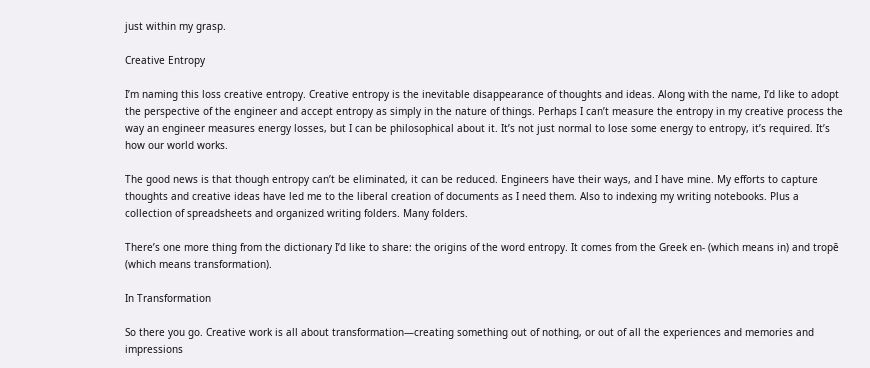just within my grasp.

Creative Entropy

I’m naming this loss creative entropy. Creative entropy is the inevitable disappearance of thoughts and ideas. Along with the name, I’d like to adopt the perspective of the engineer and accept entropy as simply in the nature of things. Perhaps I can’t measure the entropy in my creative process the way an engineer measures energy losses, but I can be philosophical about it. It’s not just normal to lose some energy to entropy, it’s required. It’s how our world works.

The good news is that though entropy can’t be eliminated, it can be reduced. Engineers have their ways, and I have mine. My efforts to capture thoughts and creative ideas have led me to the liberal creation of documents as I need them. Also to indexing my writing notebooks. Plus a collection of spreadsheets and organized writing folders. Many folders.

There’s one more thing from the dictionary I’d like to share: the origins of the word entropy. It comes from the Greek en- (which means in) and tropē (which means transformation).

In Transformation

So there you go. Creative work is all about transformation—creating something out of nothing, or out of all the experiences and memories and impressions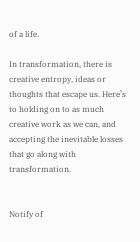of a life.

In transformation, there is creative entropy, ideas or thoughts that escape us. Here’s to holding on to as much creative work as we can, and accepting the inevitable losses that go along with transformation.


Notify of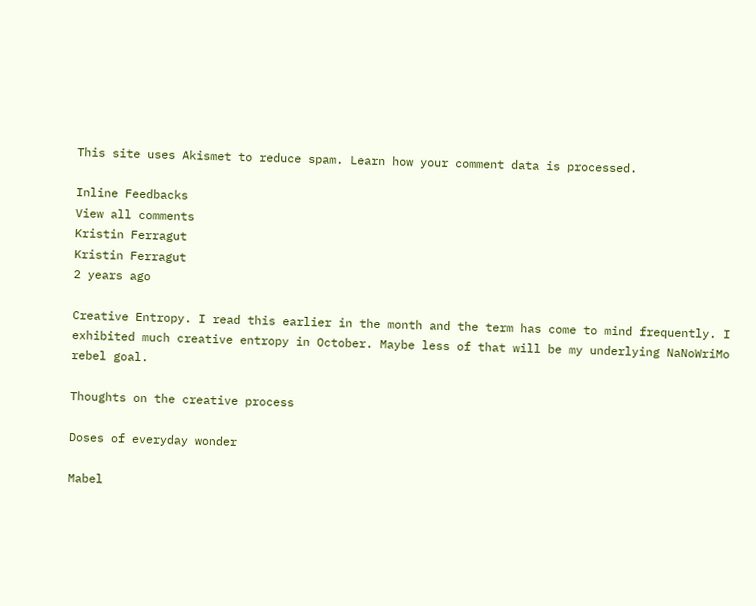This site uses Akismet to reduce spam. Learn how your comment data is processed.

Inline Feedbacks
View all comments
Kristin Ferragut
Kristin Ferragut
2 years ago

Creative Entropy. I read this earlier in the month and the term has come to mind frequently. I exhibited much creative entropy in October. Maybe less of that will be my underlying NaNoWriMo rebel goal.

Thoughts on the creative process

Doses of everyday wonder

Mabel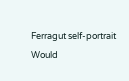Ferragut self-portrait
Would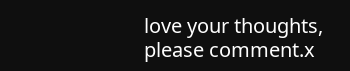love your thoughts, please comment.x